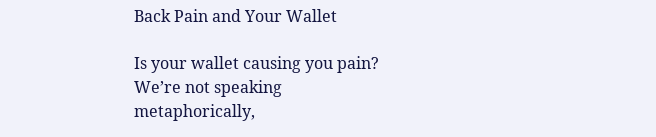Back Pain and Your Wallet

Is your wallet causing you pain? We’re not speaking metaphorically,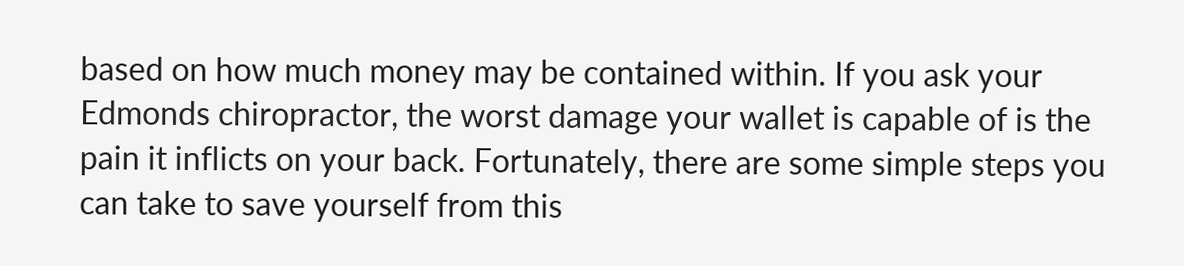based on how much money may be contained within. If you ask your Edmonds chiropractor, the worst damage your wallet is capable of is the pain it inflicts on your back. Fortunately, there are some simple steps you can take to save yourself from this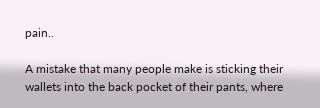pain..

A mistake that many people make is sticking their wallets into the back pocket of their pants, where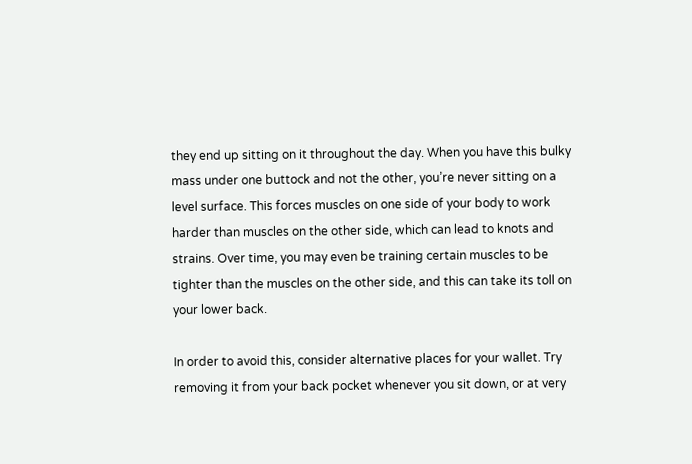they end up sitting on it throughout the day. When you have this bulky mass under one buttock and not the other, you’re never sitting on a level surface. This forces muscles on one side of your body to work harder than muscles on the other side, which can lead to knots and strains. Over time, you may even be training certain muscles to be tighter than the muscles on the other side, and this can take its toll on your lower back.

In order to avoid this, consider alternative places for your wallet. Try removing it from your back pocket whenever you sit down, or at very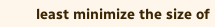least minimize the size of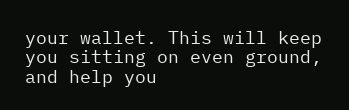your wallet. This will keep you sitting on even ground, and help you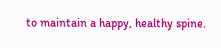to maintain a happy, healthy spine.